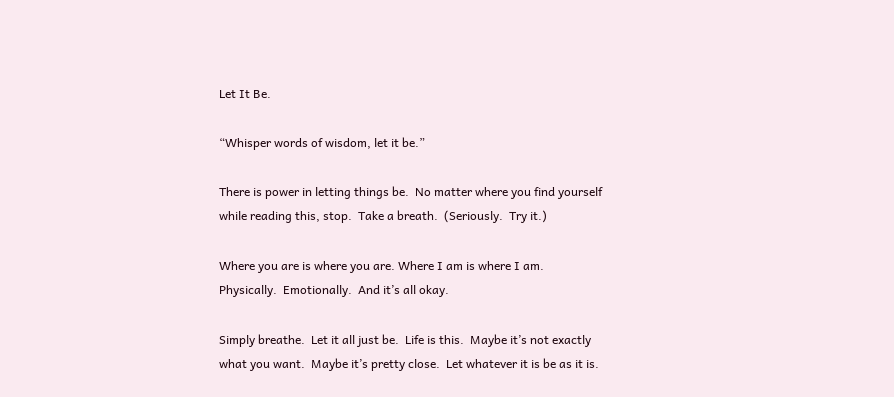Let It Be.

“Whisper words of wisdom, let it be.”

There is power in letting things be.  No matter where you find yourself while reading this, stop.  Take a breath.  (Seriously.  Try it.)

Where you are is where you are. Where I am is where I am.  Physically.  Emotionally.  And it’s all okay.

Simply breathe.  Let it all just be.  Life is this.  Maybe it’s not exactly what you want.  Maybe it’s pretty close.  Let whatever it is be as it is.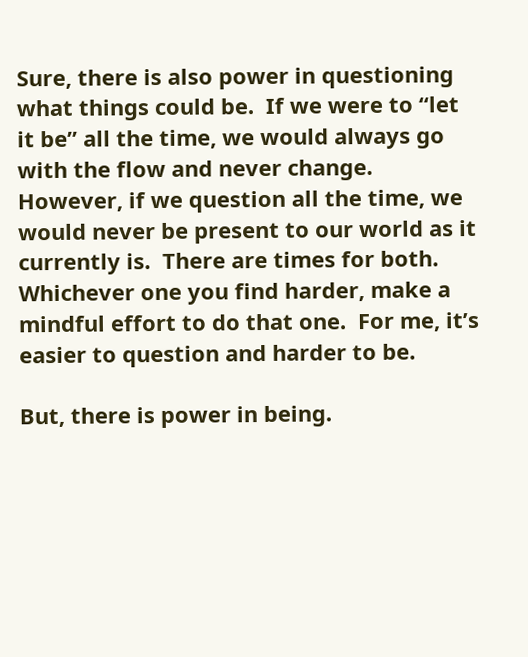Sure, there is also power in questioning what things could be.  If we were to “let it be” all the time, we would always go with the flow and never change.  However, if we question all the time, we would never be present to our world as it currently is.  There are times for both. Whichever one you find harder, make a mindful effort to do that one.  For me, it’s easier to question and harder to be.

But, there is power in being.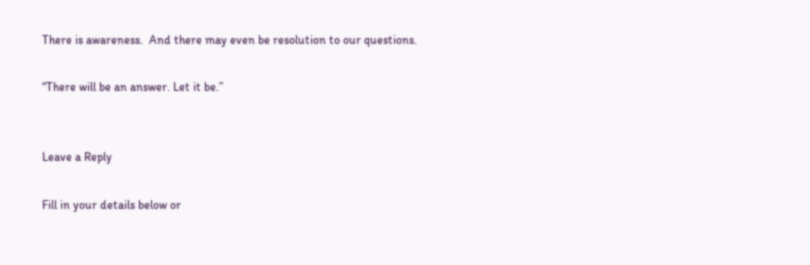There is awareness.  And there may even be resolution to our questions.

“There will be an answer. Let it be.”


Leave a Reply

Fill in your details below or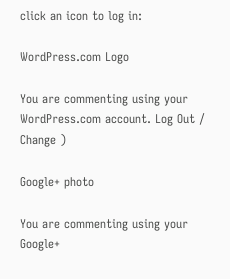click an icon to log in:

WordPress.com Logo

You are commenting using your WordPress.com account. Log Out /  Change )

Google+ photo

You are commenting using your Google+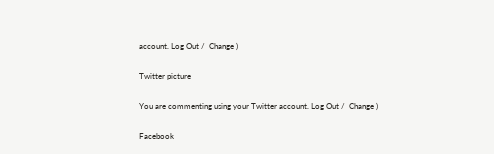account. Log Out /  Change )

Twitter picture

You are commenting using your Twitter account. Log Out /  Change )

Facebook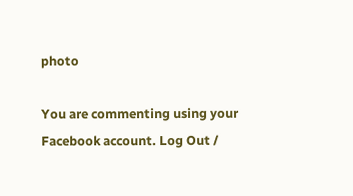photo

You are commenting using your Facebook account. Log Out /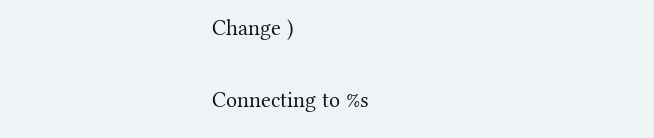Change )


Connecting to %s